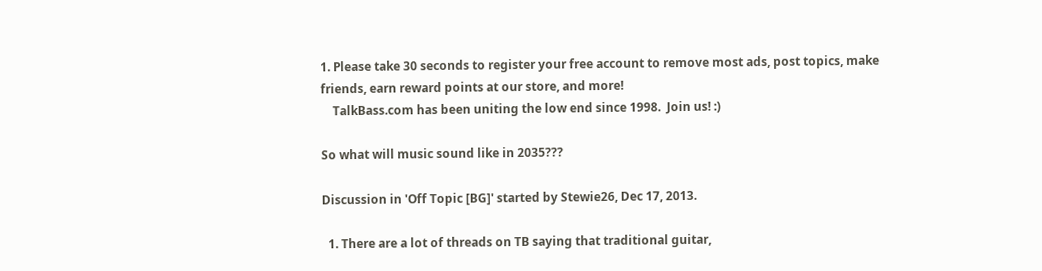1. Please take 30 seconds to register your free account to remove most ads, post topics, make friends, earn reward points at our store, and more!
    TalkBass.com has been uniting the low end since 1998.  Join us! :)

So what will music sound like in 2035???

Discussion in 'Off Topic [BG]' started by Stewie26, Dec 17, 2013.

  1. There are a lot of threads on TB saying that traditional guitar,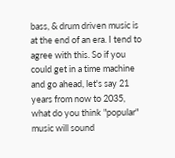bass, & drum driven music is at the end of an era. I tend to agree with this. So if you could get in a time machine and go ahead, let's say 21 years from now to 2035, what do you think "popular" music will sound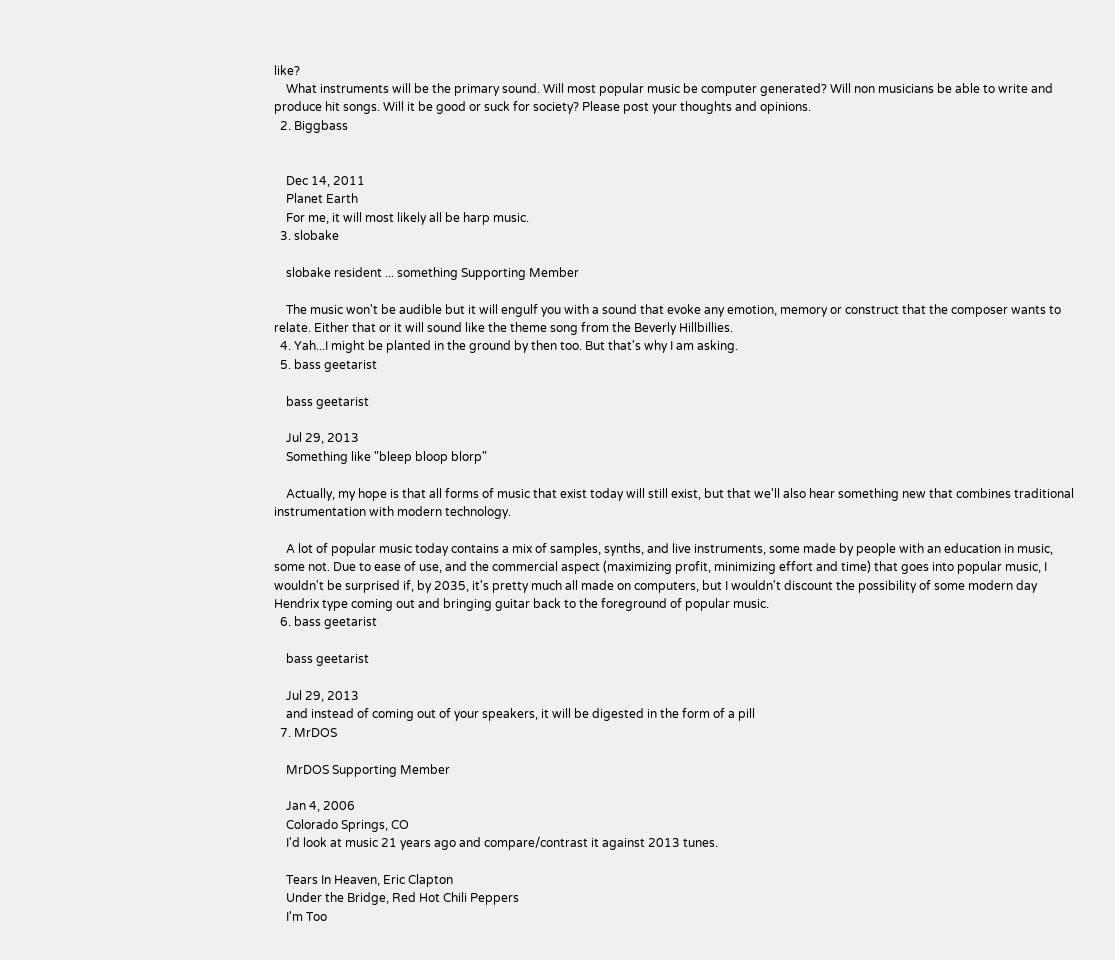like?
    What instruments will be the primary sound. Will most popular music be computer generated? Will non musicians be able to write and produce hit songs. Will it be good or suck for society? Please post your thoughts and opinions.
  2. Biggbass


    Dec 14, 2011
    Planet Earth
    For me, it will most likely all be harp music.
  3. slobake

    slobake resident ... something Supporting Member

    The music won't be audible but it will engulf you with a sound that evoke any emotion, memory or construct that the composer wants to relate. Either that or it will sound like the theme song from the Beverly Hillbillies.
  4. Yah...I might be planted in the ground by then too. But that's why I am asking.
  5. bass geetarist

    bass geetarist

    Jul 29, 2013
    Something like "bleep bloop blorp"

    Actually, my hope is that all forms of music that exist today will still exist, but that we'll also hear something new that combines traditional instrumentation with modern technology.

    A lot of popular music today contains a mix of samples, synths, and live instruments, some made by people with an education in music, some not. Due to ease of use, and the commercial aspect (maximizing profit, minimizing effort and time) that goes into popular music, I wouldn't be surprised if, by 2035, it's pretty much all made on computers, but I wouldn't discount the possibility of some modern day Hendrix type coming out and bringing guitar back to the foreground of popular music.
  6. bass geetarist

    bass geetarist

    Jul 29, 2013
    and instead of coming out of your speakers, it will be digested in the form of a pill
  7. MrDOS

    MrDOS Supporting Member

    Jan 4, 2006
    Colorado Springs, CO
    I'd look at music 21 years ago and compare/contrast it against 2013 tunes.

    Tears In Heaven, Eric Clapton
    Under the Bridge, Red Hot Chili Peppers
    I'm Too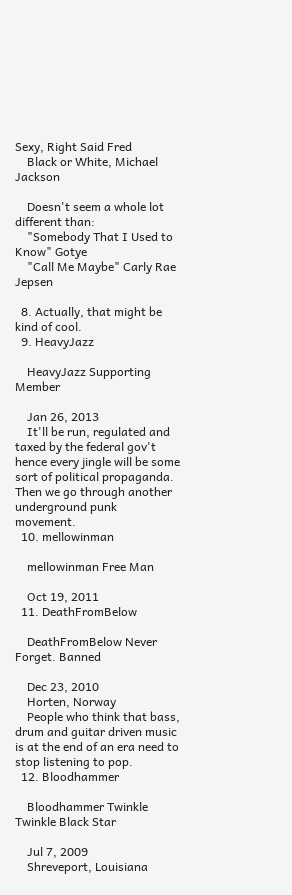Sexy, Right Said Fred
    Black or White, Michael Jackson

    Doesn't seem a whole lot different than:
    "Somebody That I Used to Know" Gotye
    "Call Me Maybe" Carly Rae Jepsen

  8. Actually, that might be kind of cool.
  9. HeavyJazz

    HeavyJazz Supporting Member

    Jan 26, 2013
    It'll be run, regulated and taxed by the federal gov't hence every jingle will be some sort of political propaganda. Then we go through another underground punk movement.
  10. mellowinman

    mellowinman Free Man

    Oct 19, 2011
  11. DeathFromBelow

    DeathFromBelow Never Forget. Banned

    Dec 23, 2010
    Horten, Norway
    People who think that bass, drum and guitar driven music is at the end of an era need to stop listening to pop.
  12. Bloodhammer

    Bloodhammer Twinkle Twinkle Black Star

    Jul 7, 2009
    Shreveport, Louisiana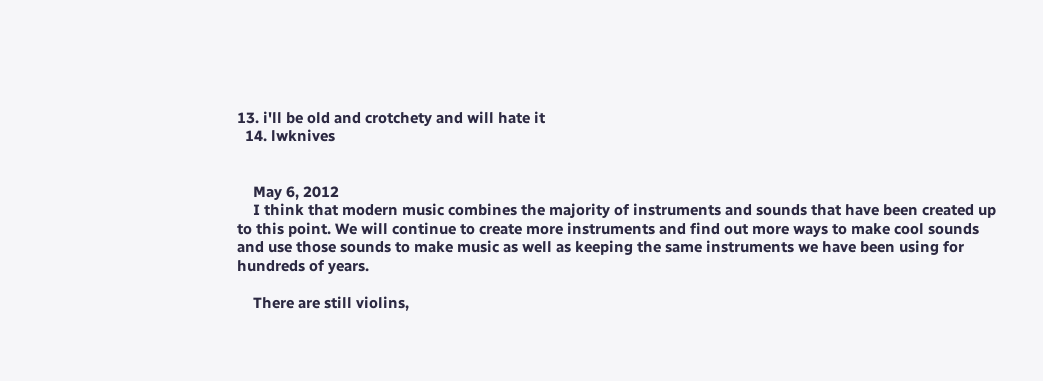13. i'll be old and crotchety and will hate it
  14. lwknives


    May 6, 2012
    I think that modern music combines the majority of instruments and sounds that have been created up to this point. We will continue to create more instruments and find out more ways to make cool sounds and use those sounds to make music as well as keeping the same instruments we have been using for hundreds of years.

    There are still violins,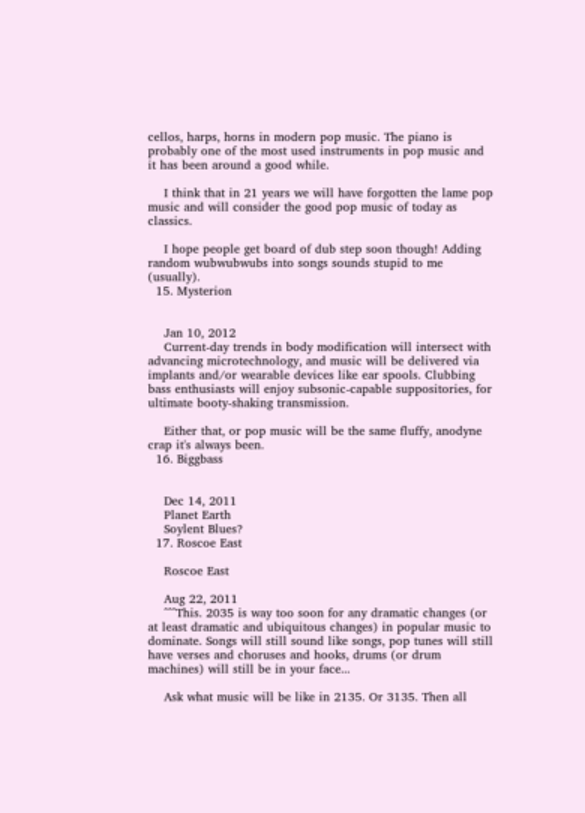cellos, harps, horns in modern pop music. The piano is probably one of the most used instruments in pop music and it has been around a good while.

    I think that in 21 years we will have forgotten the lame pop music and will consider the good pop music of today as classics.

    I hope people get board of dub step soon though! Adding random wubwubwubs into songs sounds stupid to me (usually).
  15. Mysterion


    Jan 10, 2012
    Current-day trends in body modification will intersect with advancing microtechnology, and music will be delivered via implants and/or wearable devices like ear spools. Clubbing bass enthusiasts will enjoy subsonic-capable suppositories, for ultimate booty-shaking transmission.

    Either that, or pop music will be the same fluffy, anodyne crap it's always been.
  16. Biggbass


    Dec 14, 2011
    Planet Earth
    Soylent Blues?
  17. Roscoe East

    Roscoe East

    Aug 22, 2011
    ^^^This. 2035 is way too soon for any dramatic changes (or at least dramatic and ubiquitous changes) in popular music to dominate. Songs will still sound like songs, pop tunes will still have verses and choruses and hooks, drums (or drum machines) will still be in your face...

    Ask what music will be like in 2135. Or 3135. Then all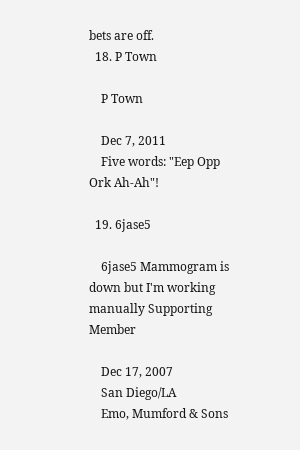bets are off.
  18. P Town

    P Town

    Dec 7, 2011
    Five words: "Eep Opp Ork Ah-Ah"!

  19. 6jase5

    6jase5 Mammogram is down but I'm working manually Supporting Member

    Dec 17, 2007
    San Diego/LA
    Emo, Mumford & Sons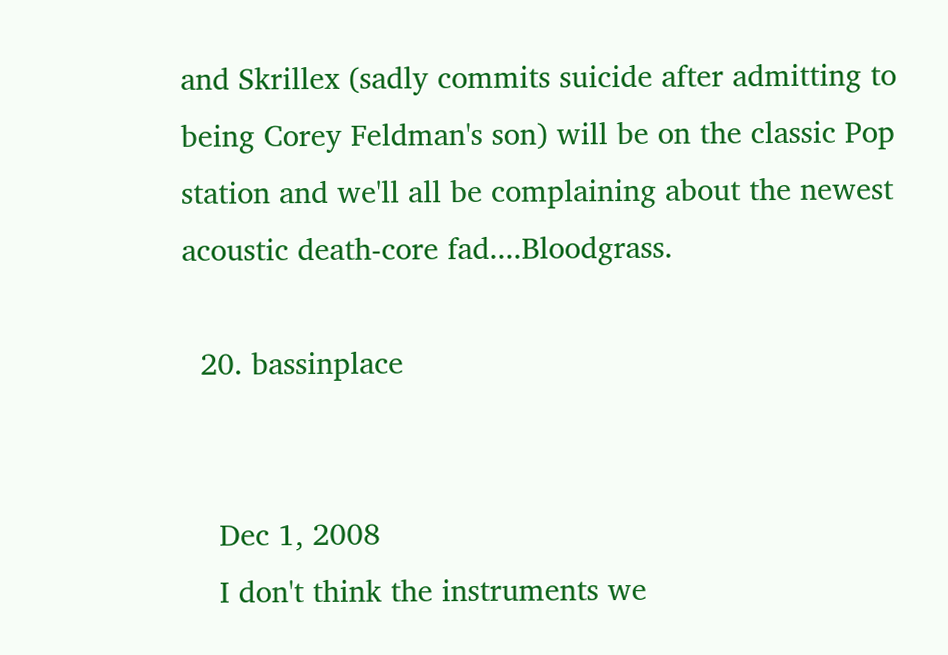and Skrillex (sadly commits suicide after admitting to being Corey Feldman's son) will be on the classic Pop station and we'll all be complaining about the newest acoustic death-core fad....Bloodgrass.

  20. bassinplace


    Dec 1, 2008
    I don't think the instruments we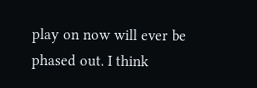play on now will ever be phased out. I think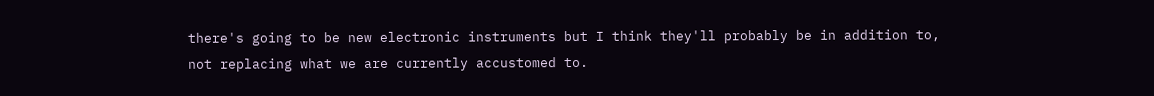there's going to be new electronic instruments but I think they'll probably be in addition to, not replacing what we are currently accustomed to.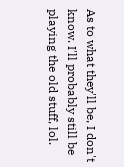As to what they'll be, I don't know. I'll probably still be playing the old stuff, lol.